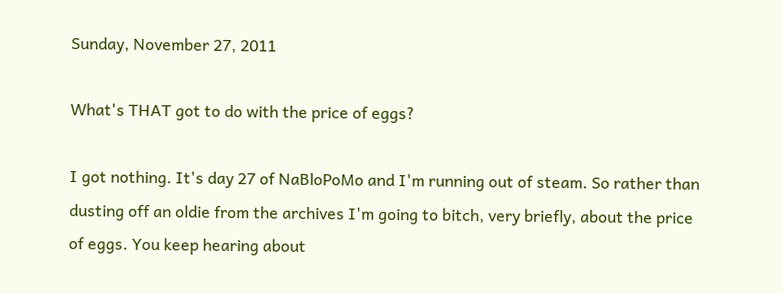Sunday, November 27, 2011

What's THAT got to do with the price of eggs?

I got nothing. It's day 27 of NaBloPoMo and I'm running out of steam. So rather than dusting off an oldie from the archives I'm going to bitch, very briefly, about the price of eggs. You keep hearing about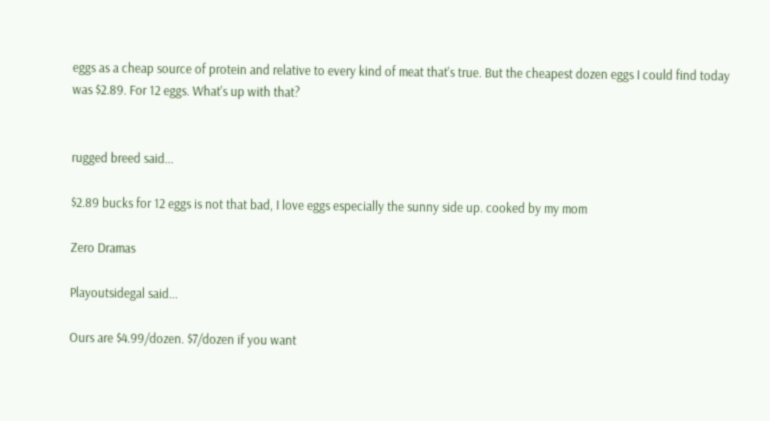eggs as a cheap source of protein and relative to every kind of meat that's true. But the cheapest dozen eggs I could find today was $2.89. For 12 eggs. What's up with that?


rugged breed said...

$2.89 bucks for 12 eggs is not that bad, I love eggs especially the sunny side up. cooked by my mom

Zero Dramas

Playoutsidegal said...

Ours are $4.99/dozen. $7/dozen if you want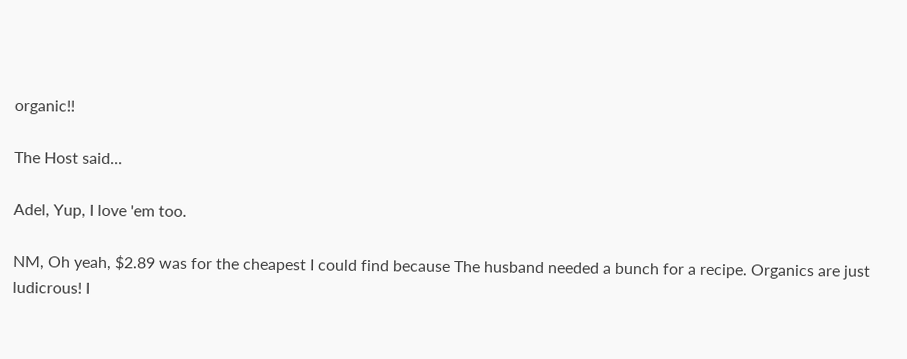organic!!

The Host said...

Adel, Yup, I love 'em too.

NM, Oh yeah, $2.89 was for the cheapest I could find because The husband needed a bunch for a recipe. Organics are just ludicrous! I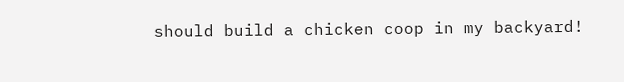should build a chicken coop in my backyard!